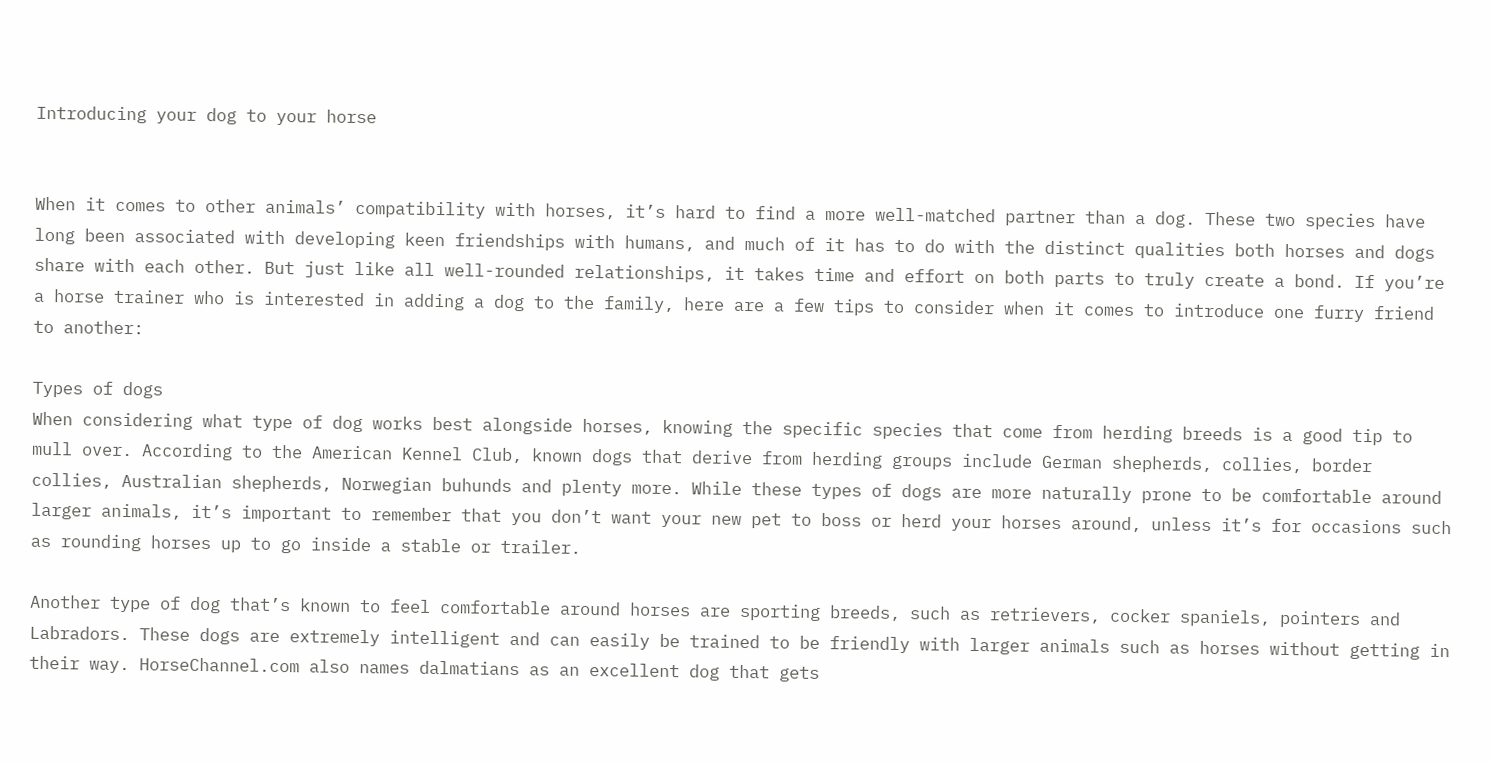Introducing your dog to your horse


When it comes to other animals’ compatibility with horses, it’s hard to find a more well-matched partner than a dog. These two species have long been associated with developing keen friendships with humans, and much of it has to do with the distinct qualities both horses and dogs share with each other. But just like all well-rounded relationships, it takes time and effort on both parts to truly create a bond. If you’re a horse trainer who is interested in adding a dog to the family, here are a few tips to consider when it comes to introduce one furry friend to another:

Types of dogs
When considering what type of dog works best alongside horses, knowing the specific species that come from herding breeds is a good tip to mull over. According to the American Kennel Club, known dogs that derive from herding groups include German shepherds, collies, border collies, Australian shepherds, Norwegian buhunds and plenty more. While these types of dogs are more naturally prone to be comfortable around larger animals, it’s important to remember that you don’t want your new pet to boss or herd your horses around, unless it’s for occasions such as rounding horses up to go inside a stable or trailer.

Another type of dog that’s known to feel comfortable around horses are sporting breeds, such as retrievers, cocker spaniels, pointers and Labradors. These dogs are extremely intelligent and can easily be trained to be friendly with larger animals such as horses without getting in their way. HorseChannel.com also names dalmatians as an excellent dog that gets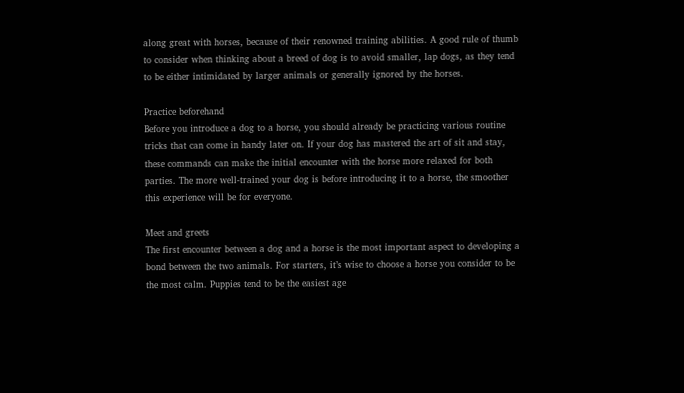along great with horses, because of their renowned training abilities. A good rule of thumb to consider when thinking about a breed of dog is to avoid smaller, lap dogs, as they tend to be either intimidated by larger animals or generally ignored by the horses.

Practice beforehand
Before you introduce a dog to a horse, you should already be practicing various routine tricks that can come in handy later on. If your dog has mastered the art of sit and stay, these commands can make the initial encounter with the horse more relaxed for both parties. The more well-trained your dog is before introducing it to a horse, the smoother this experience will be for everyone.

Meet and greets
The first encounter between a dog and a horse is the most important aspect to developing a bond between the two animals. For starters, it’s wise to choose a horse you consider to be the most calm. Puppies tend to be the easiest age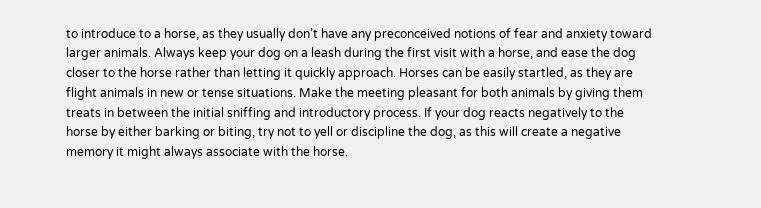to introduce to a horse, as they usually don’t have any preconceived notions of fear and anxiety toward larger animals. Always keep your dog on a leash during the first visit with a horse, and ease the dog closer to the horse rather than letting it quickly approach. Horses can be easily startled, as they are flight animals in new or tense situations. Make the meeting pleasant for both animals by giving them treats in between the initial sniffing and introductory process. If your dog reacts negatively to the horse by either barking or biting, try not to yell or discipline the dog, as this will create a negative memory it might always associate with the horse.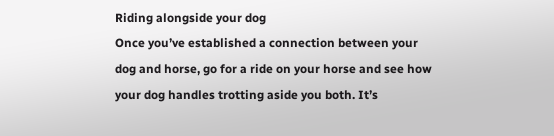Riding alongside your dog
Once you’ve established a connection between your dog and horse, go for a ride on your horse and see how your dog handles trotting aside you both. It’s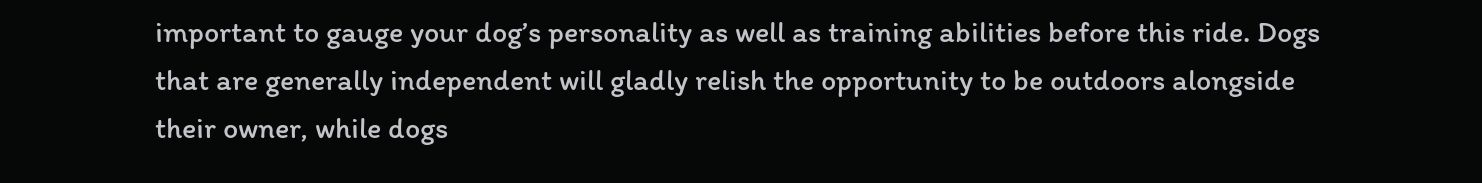important to gauge your dog’s personality as well as training abilities before this ride. Dogs that are generally independent will gladly relish the opportunity to be outdoors alongside their owner, while dogs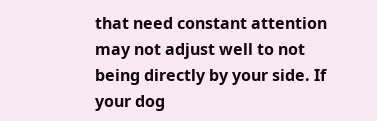that need constant attention may not adjust well to not being directly by your side. If your dog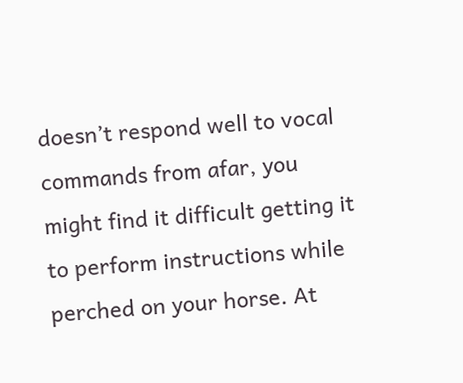doesn’t respond well to vocal commands from afar, you might find it difficult getting it to perform instructions while perched on your horse. At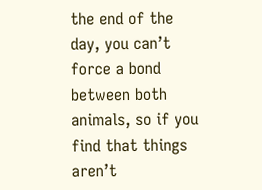the end of the day, you can’t force a bond between both animals, so if you find that things aren’t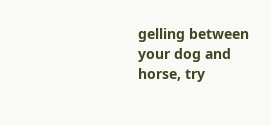gelling between your dog and horse, try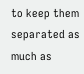to keep them separated as much as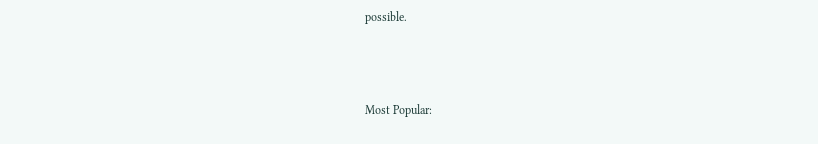possible.



Most Popular: